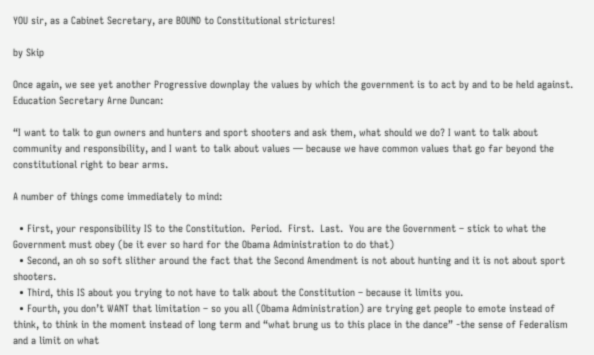YOU sir, as a Cabinet Secretary, are BOUND to Constitutional strictures!

by Skip

Once again, we see yet another Progressive downplay the values by which the government is to act by and to be held against.  Education Secretary Arne Duncan:

“I want to talk to gun owners and hunters and sport shooters and ask them, what should we do? I want to talk about community and responsibility, and I want to talk about values — because we have common values that go far beyond the constitutional right to bear arms.

A number of things come immediately to mind:

  • First, your responsibility IS to the Constitution.  Period.  First.  Last.  You are the Government – stick to what the Government must obey (be it ever so hard for the Obama Administration to do that)
  • Second, an oh so soft slither around the fact that the Second Amendment is not about hunting and it is not about sport shooters.
  • Third, this IS about you trying to not have to talk about the Constitution – because it limits you.
  • Fourth, you don’t WANT that limitation – so you all (Obama Administration) are trying get people to emote instead of think, to think in the moment instead of long term and “what brung us to this place in the dance” -the sense of Federalism and a limit on what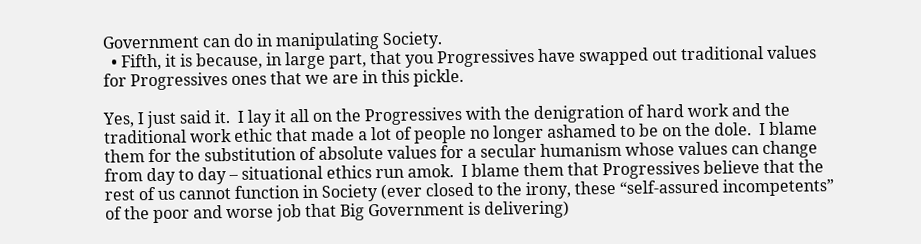Government can do in manipulating Society.
  • Fifth, it is because, in large part, that you Progressives have swapped out traditional values for Progressives ones that we are in this pickle.

Yes, I just said it.  I lay it all on the Progressives with the denigration of hard work and the traditional work ethic that made a lot of people no longer ashamed to be on the dole.  I blame them for the substitution of absolute values for a secular humanism whose values can change from day to day – situational ethics run amok.  I blame them that Progressives believe that the rest of us cannot function in Society (ever closed to the irony, these “self-assured incompetents” of the poor and worse job that Big Government is delivering)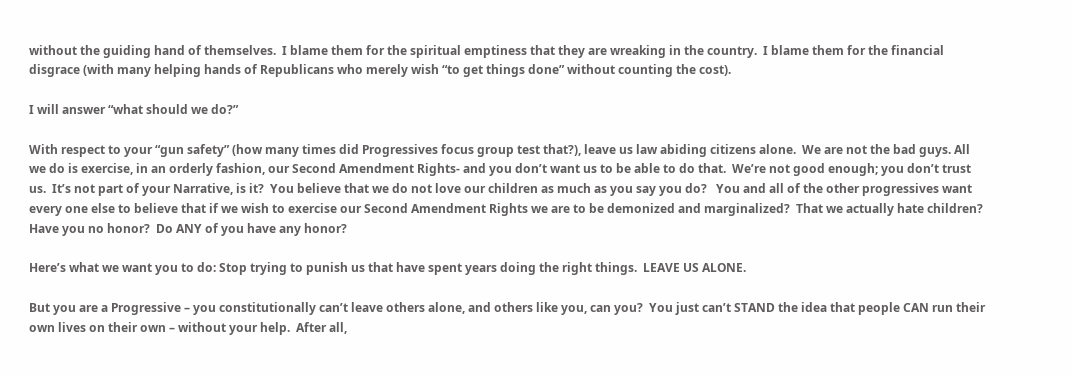without the guiding hand of themselves.  I blame them for the spiritual emptiness that they are wreaking in the country.  I blame them for the financial disgrace (with many helping hands of Republicans who merely wish “to get things done” without counting the cost).

I will answer “what should we do?”

With respect to your “gun safety” (how many times did Progressives focus group test that?), leave us law abiding citizens alone.  We are not the bad guys. All we do is exercise, in an orderly fashion, our Second Amendment Rights- and you don’t want us to be able to do that.  We’re not good enough; you don’t trust us.  It’s not part of your Narrative, is it?  You believe that we do not love our children as much as you say you do?   You and all of the other progressives want every one else to believe that if we wish to exercise our Second Amendment Rights we are to be demonized and marginalized?  That we actually hate children?  Have you no honor?  Do ANY of you have any honor?

Here’s what we want you to do: Stop trying to punish us that have spent years doing the right things.  LEAVE US ALONE.

But you are a Progressive – you constitutionally can’t leave others alone, and others like you, can you?  You just can’t STAND the idea that people CAN run their own lives on their own – without your help.  After all,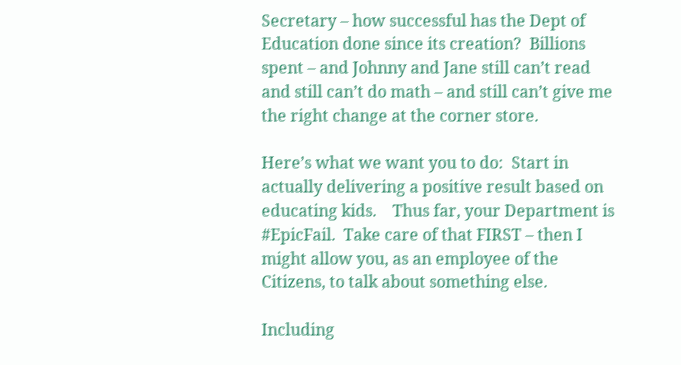Secretary – how successful has the Dept of Education done since its creation?  Billions spent – and Johnny and Jane still can’t read and still can’t do math – and still can’t give me the right change at the corner store.

Here’s what we want you to do:  Start in actually delivering a positive result based on educating kids.    Thus far, your Department is #EpicFail.  Take care of that FIRST – then I might allow you, as an employee of the Citizens, to talk about something else.

Including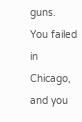guns.  You failed in Chicago, and you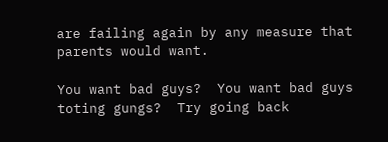are failing again by any measure that parents would want.

You want bad guys?  You want bad guys toting gungs?  Try going back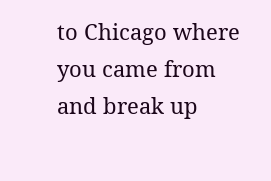to Chicago where you came from and break up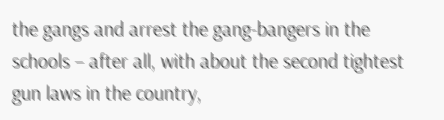the gangs and arrest the gang-bangers in the schools – after all, with about the second tightest gun laws in the country,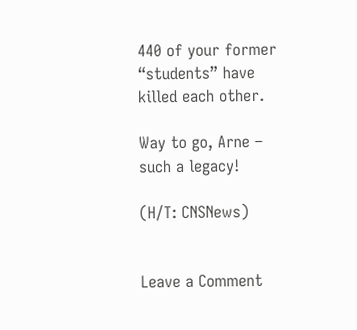440 of your former “students” have killed each other.

Way to go, Arne – such a legacy!

(H/T: CNSNews)


Leave a Comment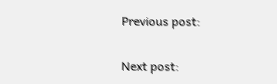Previous post:

Next post: